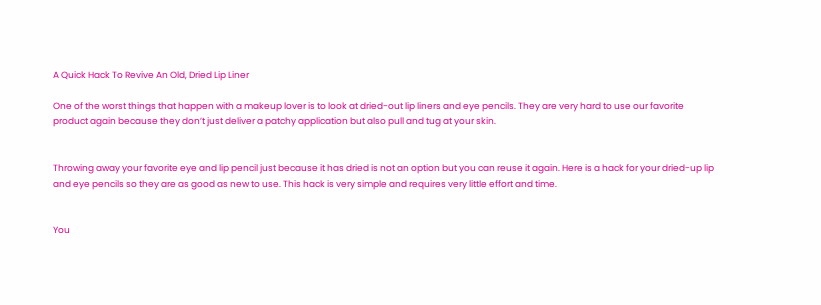A Quick Hack To Revive An Old, Dried Lip Liner

One of the worst things that happen with a makeup lover is to look at dried-out lip liners and eye pencils. They are very hard to use our favorite product again because they don’t just deliver a patchy application but also pull and tug at your skin.


Throwing away your favorite eye and lip pencil just because it has dried is not an option but you can reuse it again. Here is a hack for your dried-up lip and eye pencils so they are as good as new to use. This hack is very simple and requires very little effort and time.


You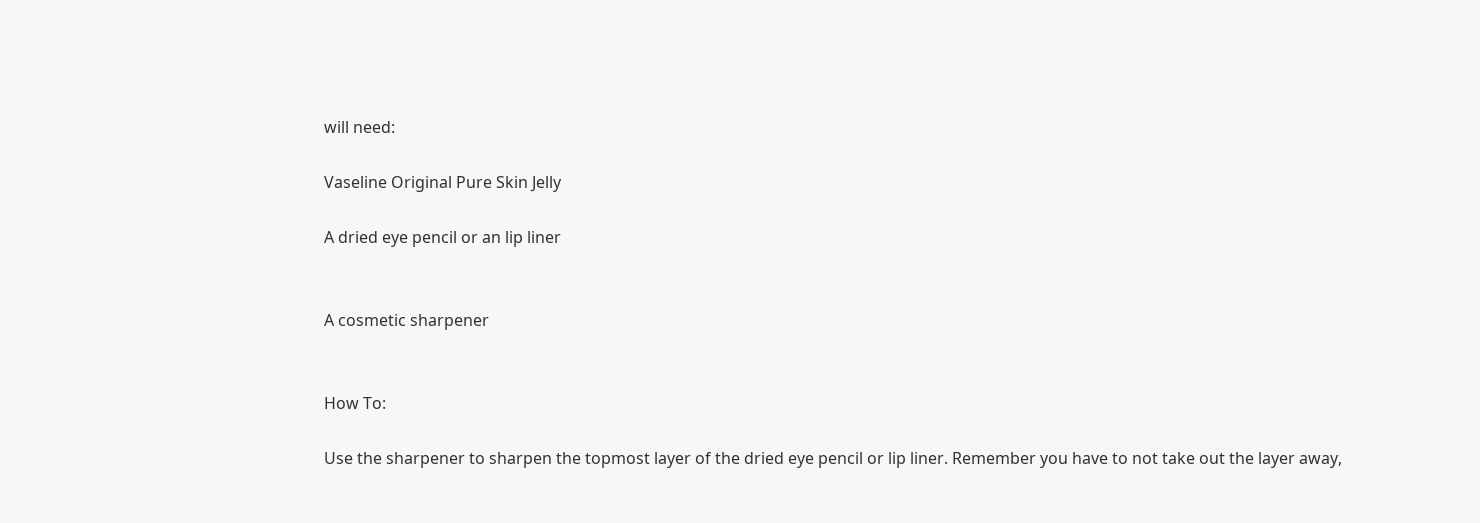will need:

Vaseline Original Pure Skin Jelly

A dried eye pencil or an lip liner


A cosmetic sharpener


How To:

Use the sharpener to sharpen the topmost layer of the dried eye pencil or lip liner. Remember you have to not take out the layer away,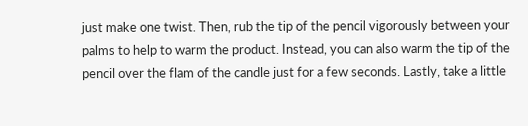just make one twist. Then, rub the tip of the pencil vigorously between your palms to help to warm the product. Instead, you can also warm the tip of the pencil over the flam of the candle just for a few seconds. Lastly, take a little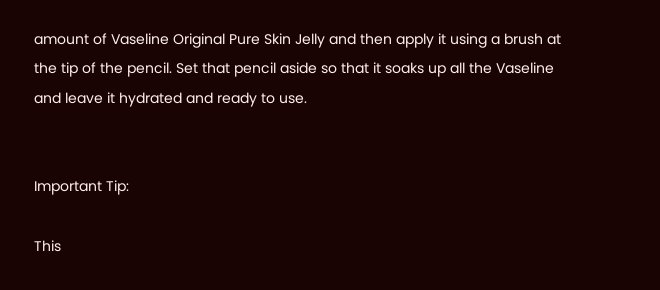amount of Vaseline Original Pure Skin Jelly and then apply it using a brush at the tip of the pencil. Set that pencil aside so that it soaks up all the Vaseline and leave it hydrated and ready to use.


Important Tip:

This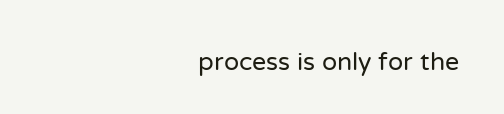process is only for the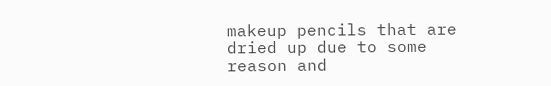makeup pencils that are dried up due to some reason and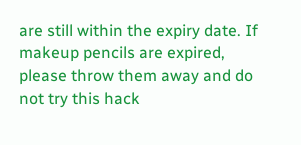are still within the expiry date. If makeup pencils are expired, please throw them away and do not try this hack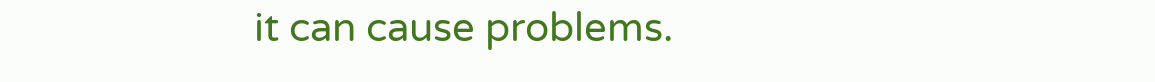it can cause problems.